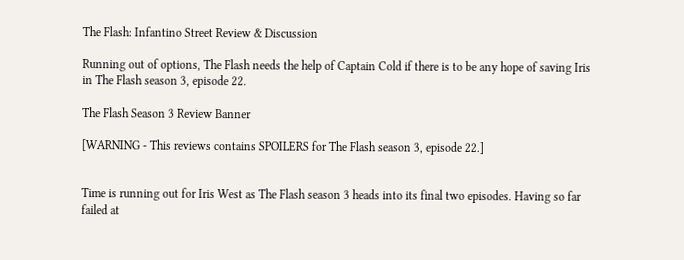The Flash: Infantino Street Review & Discussion

Running out of options, The Flash needs the help of Captain Cold if there is to be any hope of saving Iris in The Flash season 3, episode 22.

The Flash Season 3 Review Banner

[WARNING - This reviews contains SPOILERS for The Flash season 3, episode 22.]


Time is running out for Iris West as The Flash season 3 heads into its final two episodes. Having so far failed at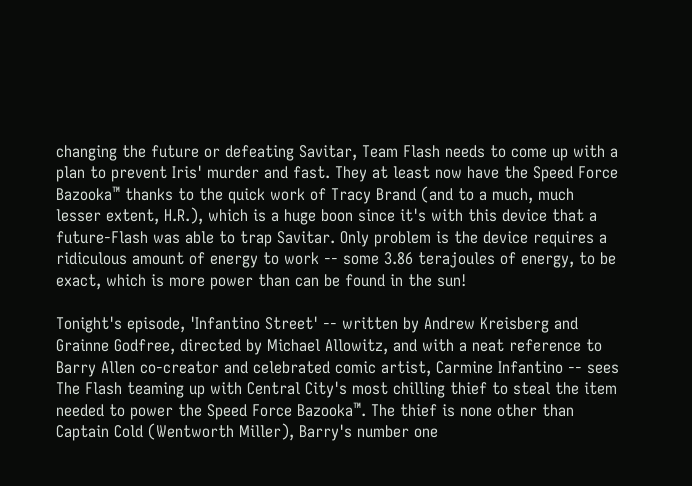changing the future or defeating Savitar, Team Flash needs to come up with a plan to prevent Iris' murder and fast. They at least now have the Speed Force Bazooka™ thanks to the quick work of Tracy Brand (and to a much, much lesser extent, H.R.), which is a huge boon since it's with this device that a future-Flash was able to trap Savitar. Only problem is the device requires a ridiculous amount of energy to work -- some 3.86 terajoules of energy, to be exact, which is more power than can be found in the sun!

Tonight's episode, 'Infantino Street' -- written by Andrew Kreisberg and Grainne Godfree, directed by Michael Allowitz, and with a neat reference to Barry Allen co-creator and celebrated comic artist, Carmine Infantino -- sees The Flash teaming up with Central City's most chilling thief to steal the item needed to power the Speed Force Bazooka™. The thief is none other than Captain Cold (Wentworth Miller), Barry's number one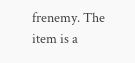frenemy. The item is a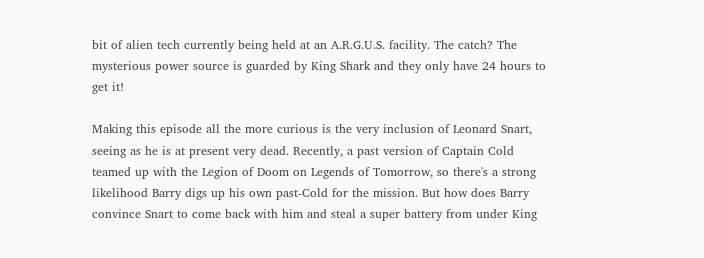bit of alien tech currently being held at an A.R.G.U.S. facility. The catch? The mysterious power source is guarded by King Shark and they only have 24 hours to get it!

Making this episode all the more curious is the very inclusion of Leonard Snart, seeing as he is at present very dead. Recently, a past version of Captain Cold teamed up with the Legion of Doom on Legends of Tomorrow, so there's a strong likelihood Barry digs up his own past-Cold for the mission. But how does Barry convince Snart to come back with him and steal a super battery from under King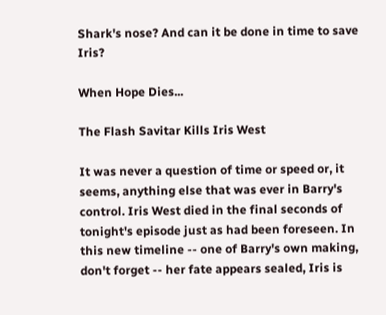Shark's nose? And can it be done in time to save Iris?

When Hope Dies...

The Flash Savitar Kills Iris West

It was never a question of time or speed or, it seems, anything else that was ever in Barry's control. Iris West died in the final seconds of tonight's episode just as had been foreseen. In this new timeline -- one of Barry's own making, don't forget -- her fate appears sealed, Iris is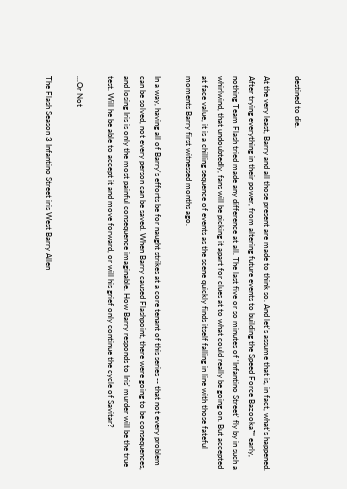destined to die.

At the very least, Barry and all those present are made to think so. And let's assume that is, in fact, what's happened. After trying everything in their power, from altering future events to building the Speed Force Bazooka™ early, nothing Team Flash tried made any difference at all. The last five or so minutes of 'Infantino Street' fly by in such a whirlwind, that undoubtedly, fans will be picking it apart for clues at to what could really be going on. But accepted at face value, it is a chilling sequence of events as the scene quickly finds itself falling in line with those fateful moments Barry first witnessed months ago.

In a way, having all of Barry's efforts be for naught strikes at a core tenant of this series -- that not every problem can be solved, not every person can be saved. When Barry caused Flashpoint, there were going to be consequences, and losing Iris is only the most painful consequence imaginable. How Barry responds to Iris' murder will be the true test. Will he be able to accept it and move forward, or will his grief only continue the cycle of Savitar?

...Or Not

The Flash Season 3 Infantino Street iris West Barry Allen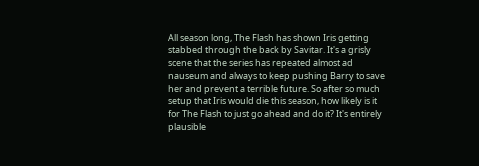All season long, The Flash has shown Iris getting stabbed through the back by Savitar. It's a grisly scene that the series has repeated almost ad nauseum and always to keep pushing Barry to save her and prevent a terrible future. So after so much setup that Iris would die this season, how likely is it for The Flash to just go ahead and do it? It's entirely plausible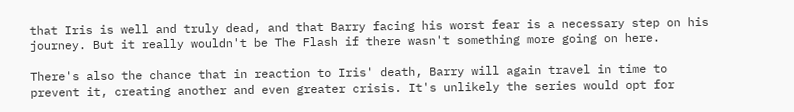that Iris is well and truly dead, and that Barry facing his worst fear is a necessary step on his journey. But it really wouldn't be The Flash if there wasn't something more going on here.

There's also the chance that in reaction to Iris' death, Barry will again travel in time to prevent it, creating another and even greater crisis. It's unlikely the series would opt for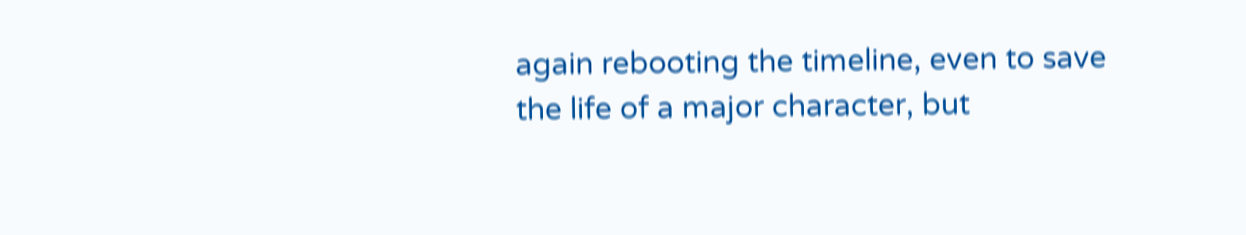again rebooting the timeline, even to save the life of a major character, but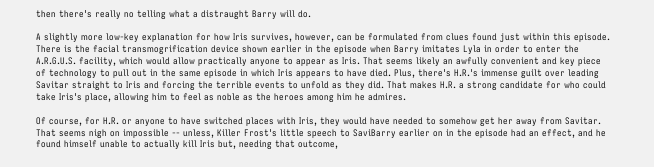then there's really no telling what a distraught Barry will do.

A slightly more low-key explanation for how Iris survives, however, can be formulated from clues found just within this episode. There is the facial transmogrification device shown earlier in the episode when Barry imitates Lyla in order to enter the A.R.G.U.S. facility, which would allow practically anyone to appear as Iris. That seems likely an awfully convenient and key piece of technology to pull out in the same episode in which Iris appears to have died. Plus, there's H.R.'s immense guilt over leading Savitar straight to Iris and forcing the terrible events to unfold as they did. That makes H.R. a strong candidate for who could take Iris's place, allowing him to feel as noble as the heroes among him he admires.

Of course, for H.R. or anyone to have switched places with Iris, they would have needed to somehow get her away from Savitar. That seems nigh on impossible -- unless, Killer Frost's little speech to SaviBarry earlier on in the episode had an effect, and he found himself unable to actually kill Iris but, needing that outcome,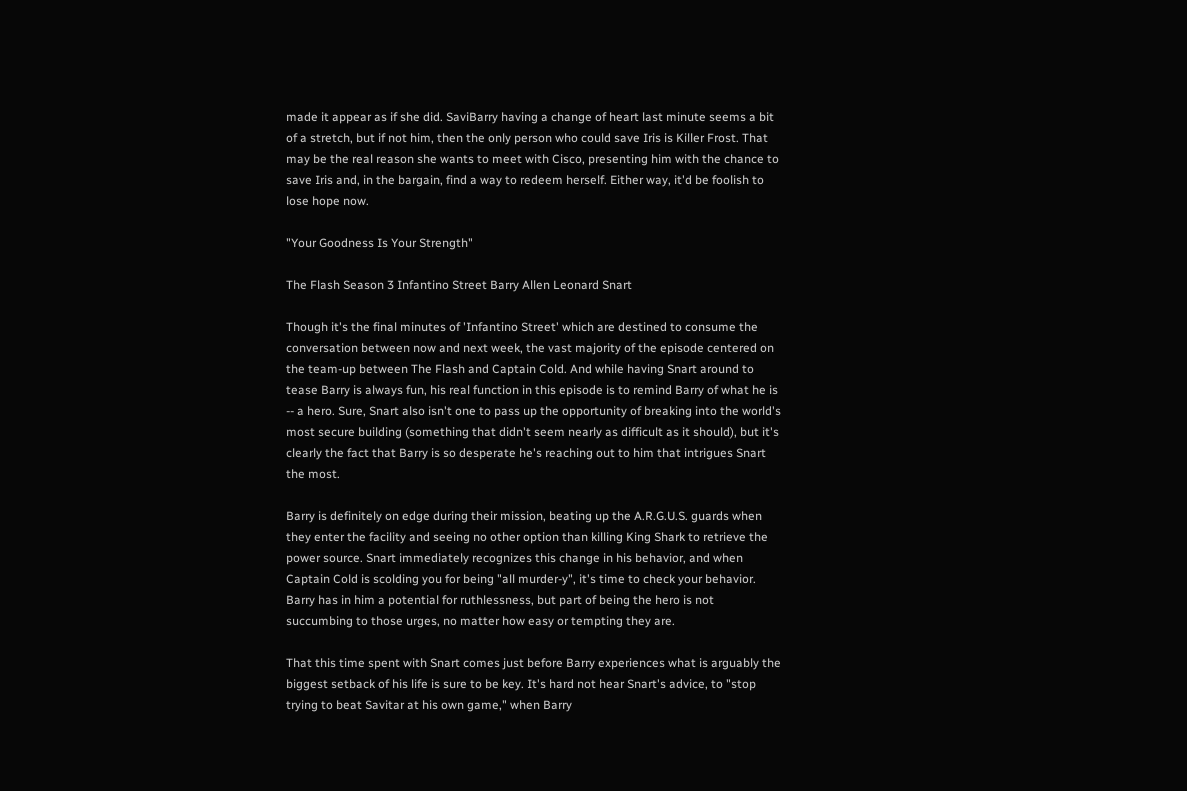made it appear as if she did. SaviBarry having a change of heart last minute seems a bit of a stretch, but if not him, then the only person who could save Iris is Killer Frost. That may be the real reason she wants to meet with Cisco, presenting him with the chance to save Iris and, in the bargain, find a way to redeem herself. Either way, it'd be foolish to lose hope now.

"Your Goodness Is Your Strength"

The Flash Season 3 Infantino Street Barry Allen Leonard Snart

Though it's the final minutes of 'Infantino Street' which are destined to consume the conversation between now and next week, the vast majority of the episode centered on the team-up between The Flash and Captain Cold. And while having Snart around to tease Barry is always fun, his real function in this episode is to remind Barry of what he is -- a hero. Sure, Snart also isn't one to pass up the opportunity of breaking into the world's most secure building (something that didn't seem nearly as difficult as it should), but it's clearly the fact that Barry is so desperate he's reaching out to him that intrigues Snart the most.

Barry is definitely on edge during their mission, beating up the A.R.G.U.S. guards when they enter the facility and seeing no other option than killing King Shark to retrieve the power source. Snart immediately recognizes this change in his behavior, and when Captain Cold is scolding you for being "all murder-y", it's time to check your behavior. Barry has in him a potential for ruthlessness, but part of being the hero is not succumbing to those urges, no matter how easy or tempting they are.

That this time spent with Snart comes just before Barry experiences what is arguably the biggest setback of his life is sure to be key. It's hard not hear Snart's advice, to "stop trying to beat Savitar at his own game," when Barry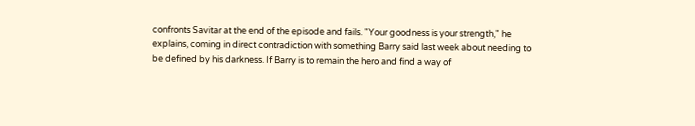confronts Savitar at the end of the episode and fails. "Your goodness is your strength," he explains, coming in direct contradiction with something Barry said last week about needing to be defined by his darkness. If Barry is to remain the hero and find a way of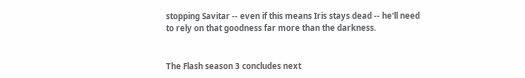stopping Savitar -- even if this means Iris stays dead -- he'll need to rely on that goodness far more than the darkness.


The Flash season 3 concludes next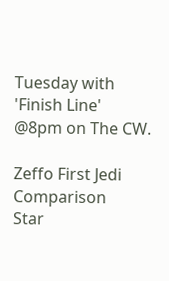Tuesday with 'Finish Line' @8pm on The CW.

Zeffo First Jedi Comparison
Star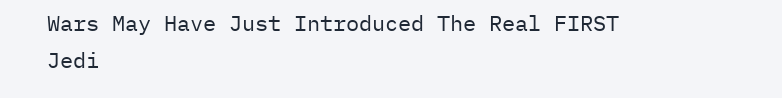Wars May Have Just Introduced The Real FIRST Jedi